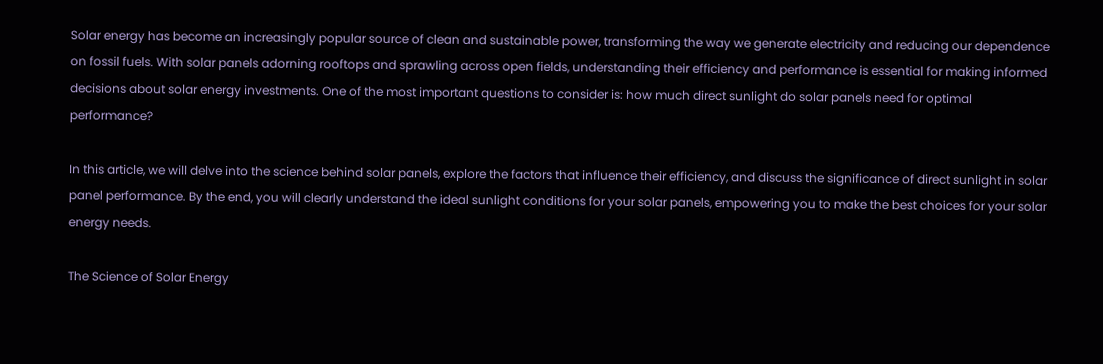Solar energy has become an increasingly popular source of clean and sustainable power, transforming the way we generate electricity and reducing our dependence on fossil fuels. With solar panels adorning rooftops and sprawling across open fields, understanding their efficiency and performance is essential for making informed decisions about solar energy investments. One of the most important questions to consider is: how much direct sunlight do solar panels need for optimal performance?

In this article, we will delve into the science behind solar panels, explore the factors that influence their efficiency, and discuss the significance of direct sunlight in solar panel performance. By the end, you will clearly understand the ideal sunlight conditions for your solar panels, empowering you to make the best choices for your solar energy needs.

The Science of Solar Energy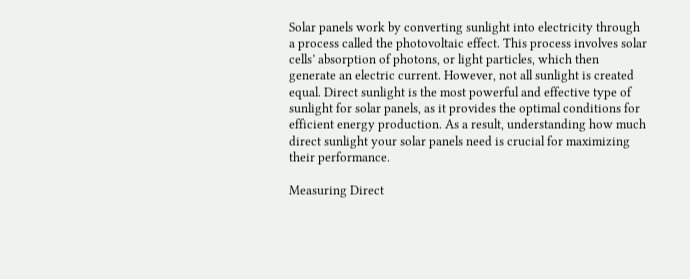Solar panels work by converting sunlight into electricity through a process called the photovoltaic effect. This process involves solar cells’ absorption of photons, or light particles, which then generate an electric current. However, not all sunlight is created equal. Direct sunlight is the most powerful and effective type of sunlight for solar panels, as it provides the optimal conditions for efficient energy production. As a result, understanding how much direct sunlight your solar panels need is crucial for maximizing their performance.

Measuring Direct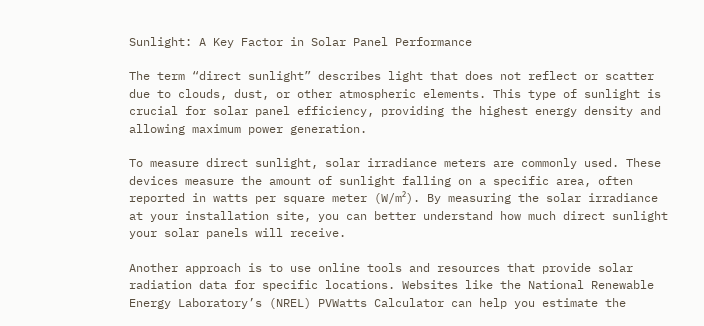Sunlight: A Key Factor in Solar Panel Performance

The term “direct sunlight” describes light that does not reflect or scatter due to clouds, dust, or other atmospheric elements. This type of sunlight is crucial for solar panel efficiency, providing the highest energy density and allowing maximum power generation.

To measure direct sunlight, solar irradiance meters are commonly used. These devices measure the amount of sunlight falling on a specific area, often reported in watts per square meter (W/m²). By measuring the solar irradiance at your installation site, you can better understand how much direct sunlight your solar panels will receive.

Another approach is to use online tools and resources that provide solar radiation data for specific locations. Websites like the National Renewable Energy Laboratory’s (NREL) PVWatts Calculator can help you estimate the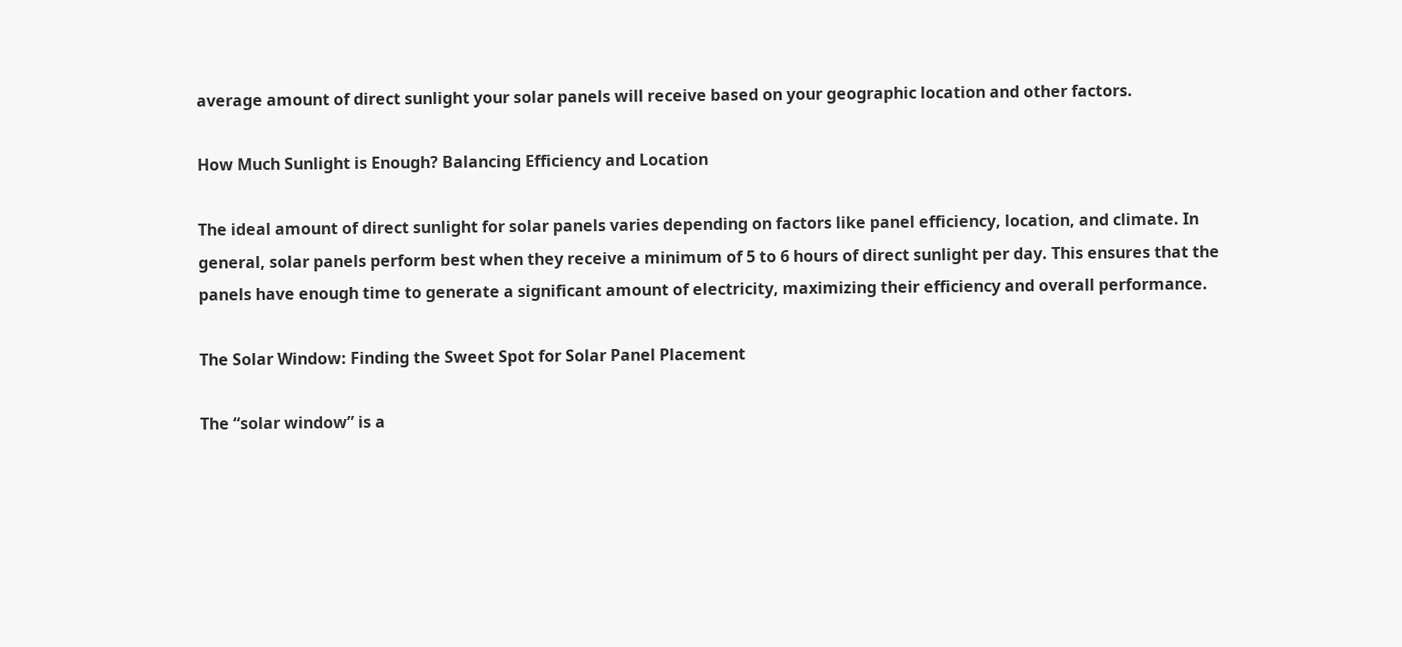average amount of direct sunlight your solar panels will receive based on your geographic location and other factors.

How Much Sunlight is Enough? Balancing Efficiency and Location

The ideal amount of direct sunlight for solar panels varies depending on factors like panel efficiency, location, and climate. In general, solar panels perform best when they receive a minimum of 5 to 6 hours of direct sunlight per day. This ensures that the panels have enough time to generate a significant amount of electricity, maximizing their efficiency and overall performance.

The Solar Window: Finding the Sweet Spot for Solar Panel Placement

The “solar window” is a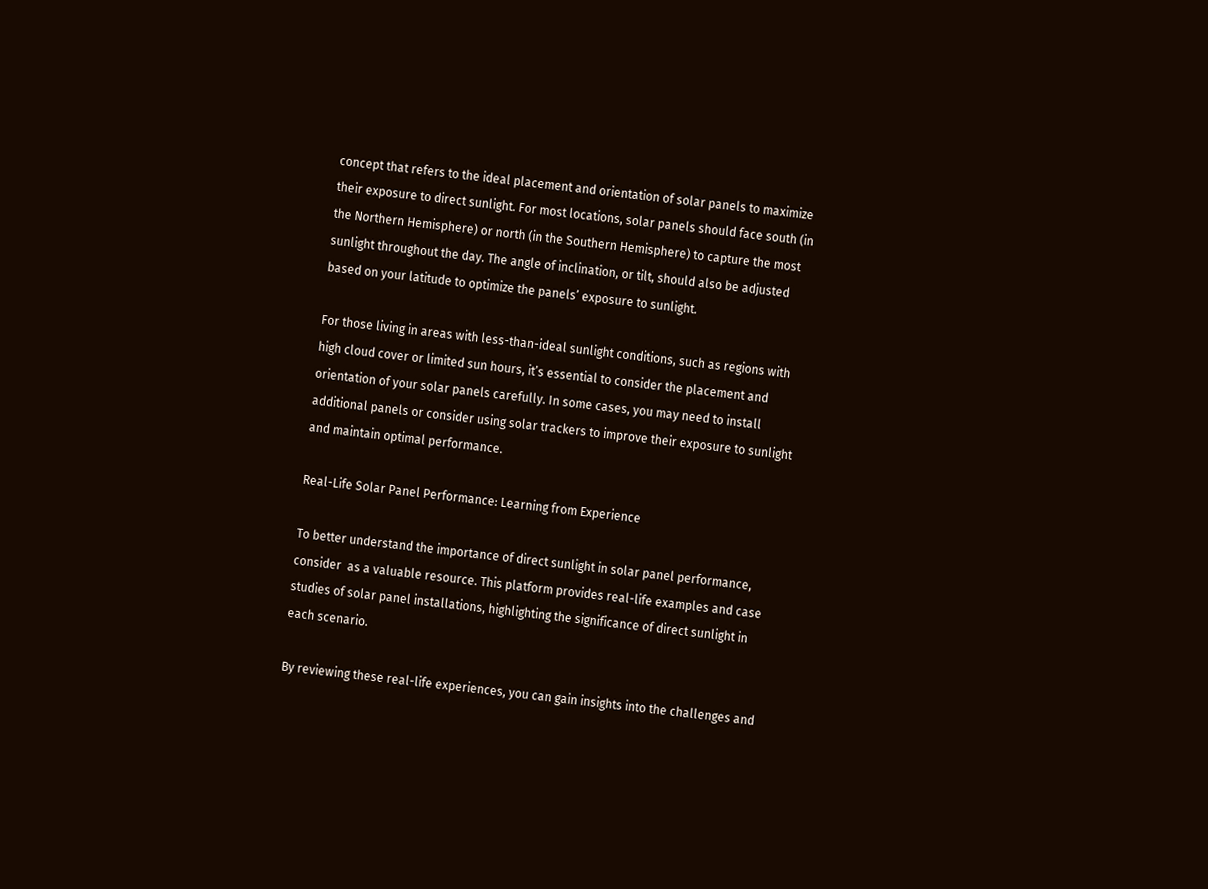concept that refers to the ideal placement and orientation of solar panels to maximize their exposure to direct sunlight. For most locations, solar panels should face south (in the Northern Hemisphere) or north (in the Southern Hemisphere) to capture the most sunlight throughout the day. The angle of inclination, or tilt, should also be adjusted based on your latitude to optimize the panels’ exposure to sunlight.

For those living in areas with less-than-ideal sunlight conditions, such as regions with high cloud cover or limited sun hours, it’s essential to consider the placement and orientation of your solar panels carefully. In some cases, you may need to install additional panels or consider using solar trackers to improve their exposure to sunlight and maintain optimal performance.

Real-Life Solar Panel Performance: Learning from Experience

To better understand the importance of direct sunlight in solar panel performance, consider  as a valuable resource. This platform provides real-life examples and case studies of solar panel installations, highlighting the significance of direct sunlight in each scenario.

By reviewing these real-life experiences, you can gain insights into the challenges and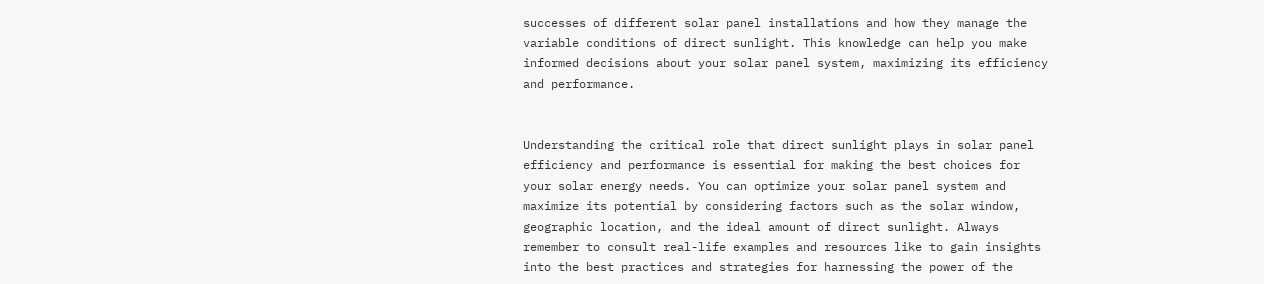successes of different solar panel installations and how they manage the variable conditions of direct sunlight. This knowledge can help you make informed decisions about your solar panel system, maximizing its efficiency and performance.


Understanding the critical role that direct sunlight plays in solar panel efficiency and performance is essential for making the best choices for your solar energy needs. You can optimize your solar panel system and maximize its potential by considering factors such as the solar window, geographic location, and the ideal amount of direct sunlight. Always remember to consult real-life examples and resources like to gain insights into the best practices and strategies for harnessing the power of the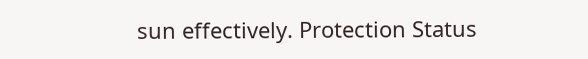sun effectively. Protection Status